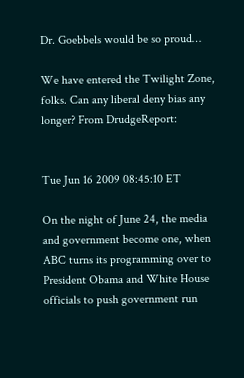Dr. Goebbels would be so proud…

We have entered the Twilight Zone, folks. Can any liberal deny bias any longer? From DrudgeReport:


Tue Jun 16 2009 08:45:10 ET

On the night of June 24, the media and government become one, when ABC turns its programming over to President Obama and White House officials to push government run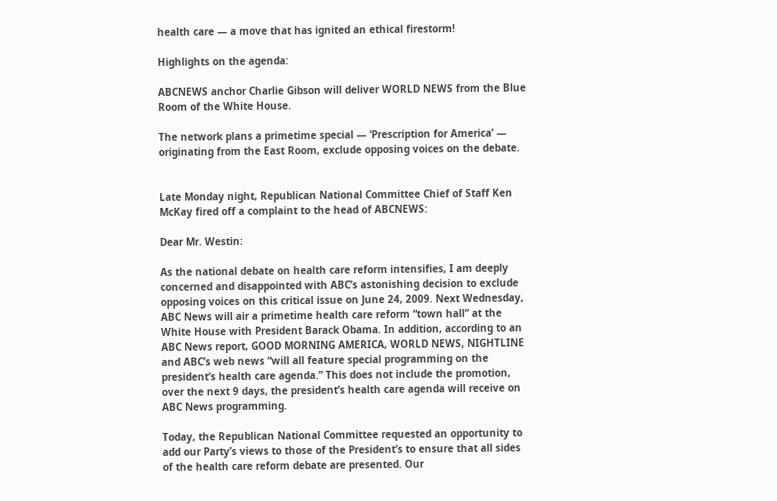health care — a move that has ignited an ethical firestorm!

Highlights on the agenda:

ABCNEWS anchor Charlie Gibson will deliver WORLD NEWS from the Blue Room of the White House.

The network plans a primetime special — ‘Prescription for America’ — originating from the East Room, exclude opposing voices on the debate.


Late Monday night, Republican National Committee Chief of Staff Ken McKay fired off a complaint to the head of ABCNEWS:

Dear Mr. Westin:

As the national debate on health care reform intensifies, I am deeply concerned and disappointed with ABC’s astonishing decision to exclude opposing voices on this critical issue on June 24, 2009. Next Wednesday, ABC News will air a primetime health care reform “town hall” at the White House with President Barack Obama. In addition, according to an ABC News report, GOOD MORNING AMERICA, WORLD NEWS, NIGHTLINE and ABC’s web news “will all feature special programming on the president’s health care agenda.” This does not include the promotion, over the next 9 days, the president’s health care agenda will receive on ABC News programming.

Today, the Republican National Committee requested an opportunity to add our Party’s views to those of the President’s to ensure that all sides of the health care reform debate are presented. Our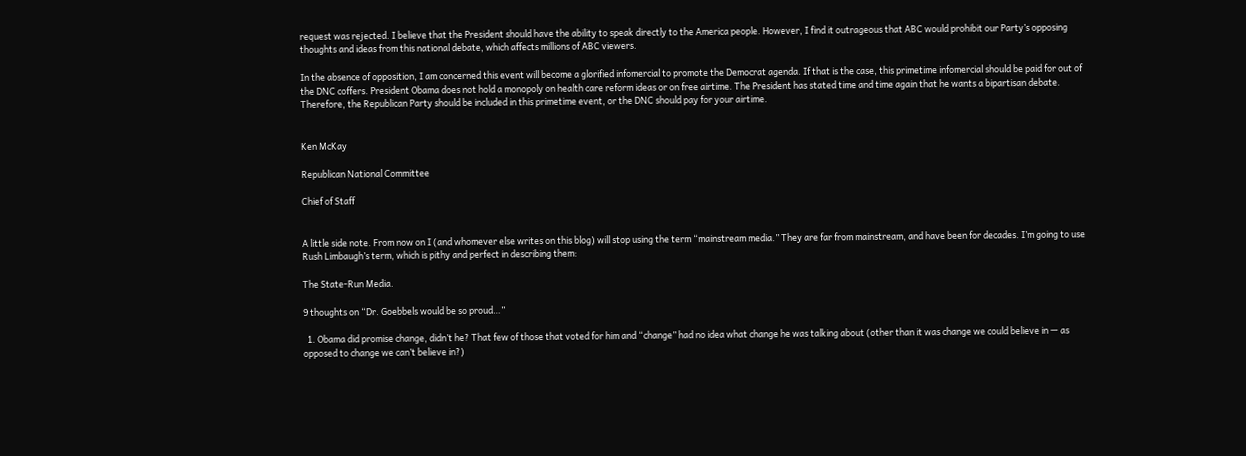request was rejected. I believe that the President should have the ability to speak directly to the America people. However, I find it outrageous that ABC would prohibit our Party’s opposing thoughts and ideas from this national debate, which affects millions of ABC viewers.

In the absence of opposition, I am concerned this event will become a glorified infomercial to promote the Democrat agenda. If that is the case, this primetime infomercial should be paid for out of the DNC coffers. President Obama does not hold a monopoly on health care reform ideas or on free airtime. The President has stated time and time again that he wants a bipartisan debate. Therefore, the Republican Party should be included in this primetime event, or the DNC should pay for your airtime.


Ken McKay

Republican National Committee

Chief of Staff


A little side note. From now on I (and whomever else writes on this blog) will stop using the term “mainstream media.” They are far from mainstream, and have been for decades. I’m going to use Rush Limbaugh’s term, which is pithy and perfect in describing them:

The State-Run Media.

9 thoughts on “Dr. Goebbels would be so proud…”

  1. Obama did promise change, didn’t he? That few of those that voted for him and “change” had no idea what change he was talking about (other than it was change we could believe in — as opposed to change we can’t believe in?)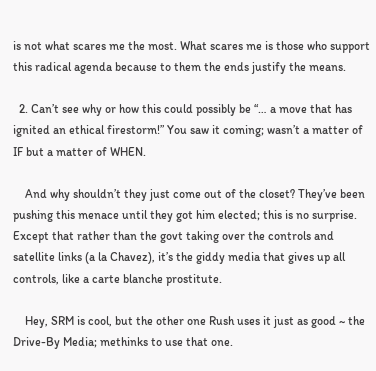is not what scares me the most. What scares me is those who support this radical agenda because to them the ends justify the means.

  2. Can’t see why or how this could possibly be “… a move that has ignited an ethical firestorm!” You saw it coming; wasn’t a matter of IF but a matter of WHEN.

    And why shouldn’t they just come out of the closet? They’ve been pushing this menace until they got him elected; this is no surprise. Except that rather than the govt taking over the controls and satellite links (a la Chavez), it’s the giddy media that gives up all controls, like a carte blanche prostitute.

    Hey, SRM is cool, but the other one Rush uses it just as good ~ the Drive-By Media; methinks to use that one.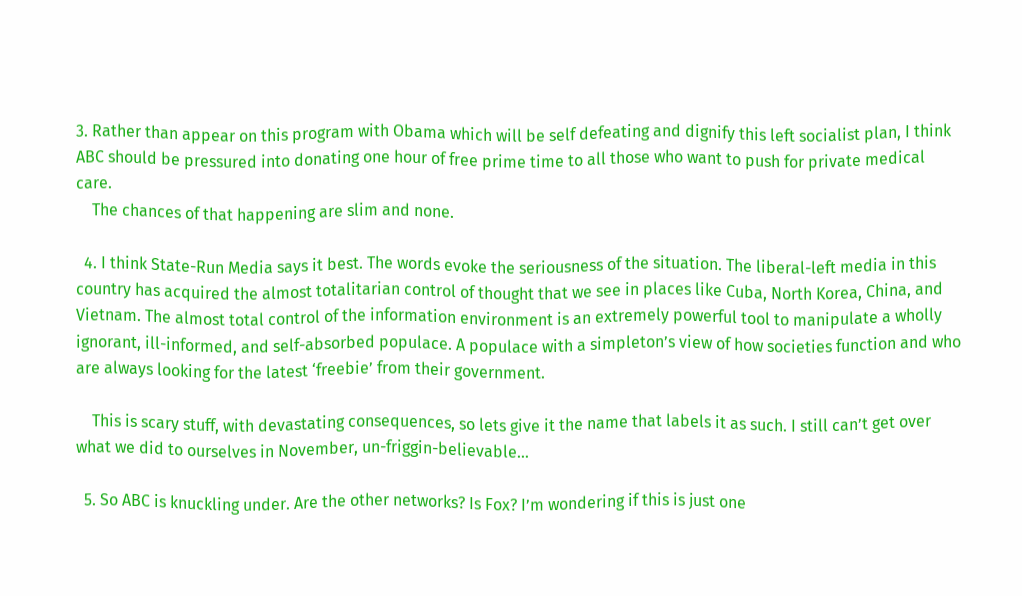3. Rather than appear on this program with Obama which will be self defeating and dignify this left socialist plan, I think ABC should be pressured into donating one hour of free prime time to all those who want to push for private medical care.
    The chances of that happening are slim and none.

  4. I think State-Run Media says it best. The words evoke the seriousness of the situation. The liberal-left media in this country has acquired the almost totalitarian control of thought that we see in places like Cuba, North Korea, China, and Vietnam. The almost total control of the information environment is an extremely powerful tool to manipulate a wholly ignorant, ill-informed, and self-absorbed populace. A populace with a simpleton’s view of how societies function and who are always looking for the latest ‘freebie’ from their government.

    This is scary stuff, with devastating consequences, so lets give it the name that labels it as such. I still can’t get over what we did to ourselves in November, un-friggin-believable…

  5. So ABC is knuckling under. Are the other networks? Is Fox? I’m wondering if this is just one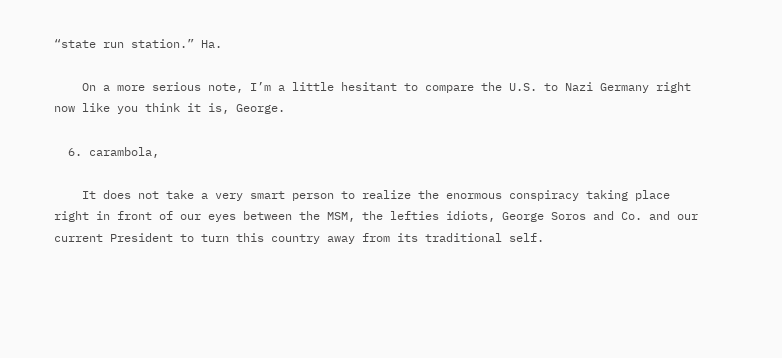“state run station.” Ha.

    On a more serious note, I’m a little hesitant to compare the U.S. to Nazi Germany right now like you think it is, George.

  6. carambola,

    It does not take a very smart person to realize the enormous conspiracy taking place right in front of our eyes between the MSM, the lefties idiots, George Soros and Co. and our current President to turn this country away from its traditional self.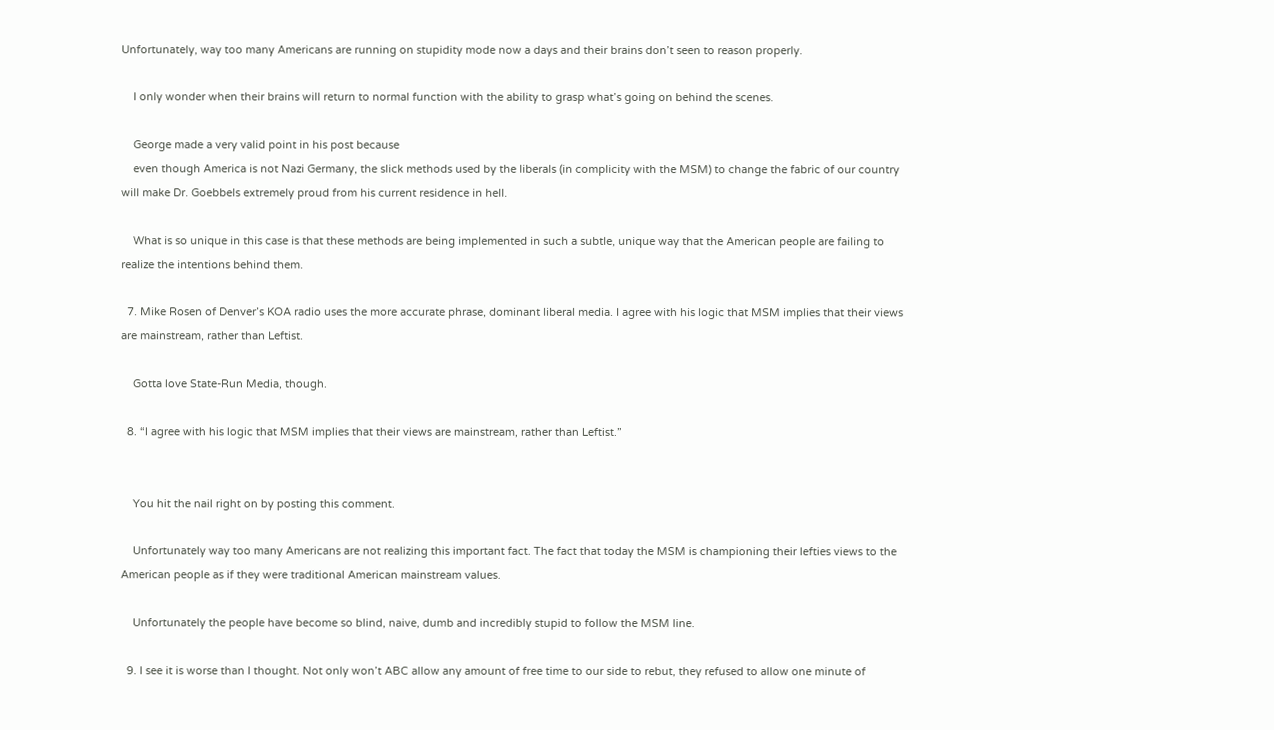Unfortunately, way too many Americans are running on stupidity mode now a days and their brains don’t seen to reason properly.

    I only wonder when their brains will return to normal function with the ability to grasp what’s going on behind the scenes.

    George made a very valid point in his post because
    even though America is not Nazi Germany, the slick methods used by the liberals (in complicity with the MSM) to change the fabric of our country will make Dr. Goebbels extremely proud from his current residence in hell.

    What is so unique in this case is that these methods are being implemented in such a subtle, unique way that the American people are failing to realize the intentions behind them.

  7. Mike Rosen of Denver’s KOA radio uses the more accurate phrase, dominant liberal media. I agree with his logic that MSM implies that their views are mainstream, rather than Leftist.

    Gotta love State-Run Media, though.

  8. “I agree with his logic that MSM implies that their views are mainstream, rather than Leftist.”


    You hit the nail right on by posting this comment.

    Unfortunately way too many Americans are not realizing this important fact. The fact that today the MSM is championing their lefties views to the American people as if they were traditional American mainstream values.

    Unfortunately the people have become so blind, naive, dumb and incredibly stupid to follow the MSM line.

  9. I see it is worse than I thought. Not only won’t ABC allow any amount of free time to our side to rebut, they refused to allow one minute of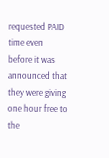requested PAID time even before it was announced that they were giving one hour free to the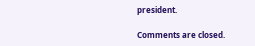president.

Comments are closed.